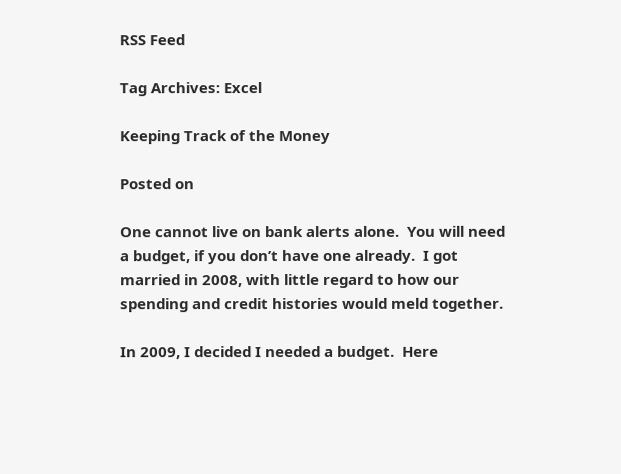RSS Feed

Tag Archives: Excel

Keeping Track of the Money

Posted on

One cannot live on bank alerts alone.  You will need a budget, if you don’t have one already.  I got married in 2008, with little regard to how our spending and credit histories would meld together.

In 2009, I decided I needed a budget.  Here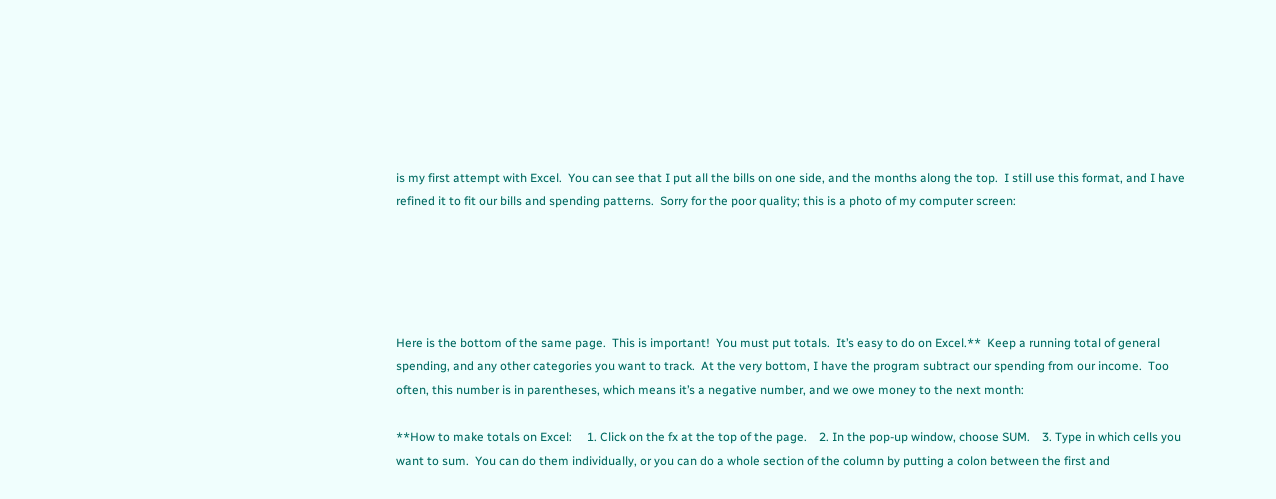is my first attempt with Excel.  You can see that I put all the bills on one side, and the months along the top.  I still use this format, and I have refined it to fit our bills and spending patterns.  Sorry for the poor quality; this is a photo of my computer screen:





Here is the bottom of the same page.  This is important!  You must put totals.  It’s easy to do on Excel.**  Keep a running total of general spending, and any other categories you want to track.  At the very bottom, I have the program subtract our spending from our income.  Too often, this number is in parentheses, which means it’s a negative number, and we owe money to the next month:

**How to make totals on Excel:     1. Click on the fx at the top of the page.    2. In the pop-up window, choose SUM.    3. Type in which cells you want to sum.  You can do them individually, or you can do a whole section of the column by putting a colon between the first and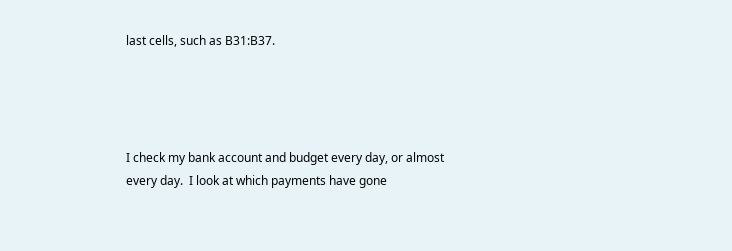last cells, such as B31:B37.




I check my bank account and budget every day, or almost every day.  I look at which payments have gone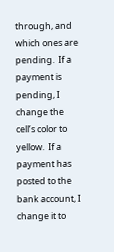through, and which ones are pending.  If a payment is pending, I change the cell’s color to yellow.  If a payment has posted to the bank account, I change it to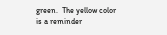green.  The yellow color is a reminder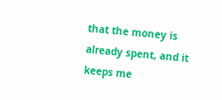that the money is already spent, and it keeps me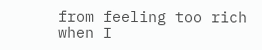from feeling too rich when I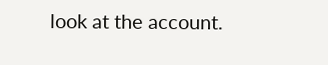look at the account.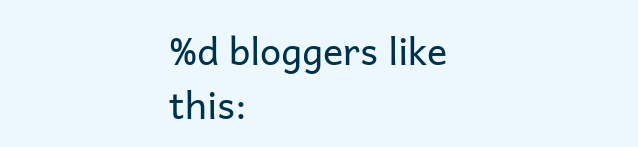%d bloggers like this: